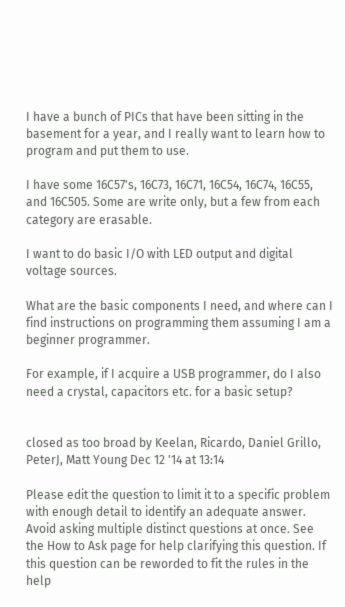I have a bunch of PICs that have been sitting in the basement for a year, and I really want to learn how to program and put them to use.

I have some 16C57's, 16C73, 16C71, 16C54, 16C74, 16C55, and 16C505. Some are write only, but a few from each category are erasable.

I want to do basic I/O with LED output and digital voltage sources.

What are the basic components I need, and where can I find instructions on programming them assuming I am a beginner programmer.

For example, if I acquire a USB programmer, do I also need a crystal, capacitors etc. for a basic setup?


closed as too broad by Keelan, Ricardo, Daniel Grillo, PeterJ, Matt Young Dec 12 '14 at 13:14

Please edit the question to limit it to a specific problem with enough detail to identify an adequate answer. Avoid asking multiple distinct questions at once. See the How to Ask page for help clarifying this question. If this question can be reworded to fit the rules in the help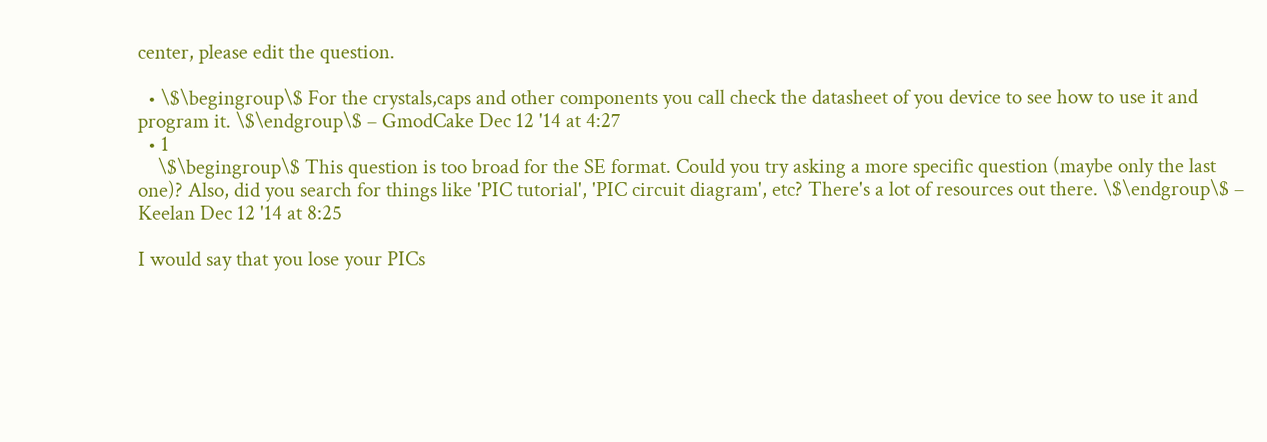center, please edit the question.

  • \$\begingroup\$ For the crystals,caps and other components you call check the datasheet of you device to see how to use it and program it. \$\endgroup\$ – GmodCake Dec 12 '14 at 4:27
  • 1
    \$\begingroup\$ This question is too broad for the SE format. Could you try asking a more specific question (maybe only the last one)? Also, did you search for things like 'PIC tutorial', 'PIC circuit diagram', etc? There's a lot of resources out there. \$\endgroup\$ – Keelan Dec 12 '14 at 8:25

I would say that you lose your PICs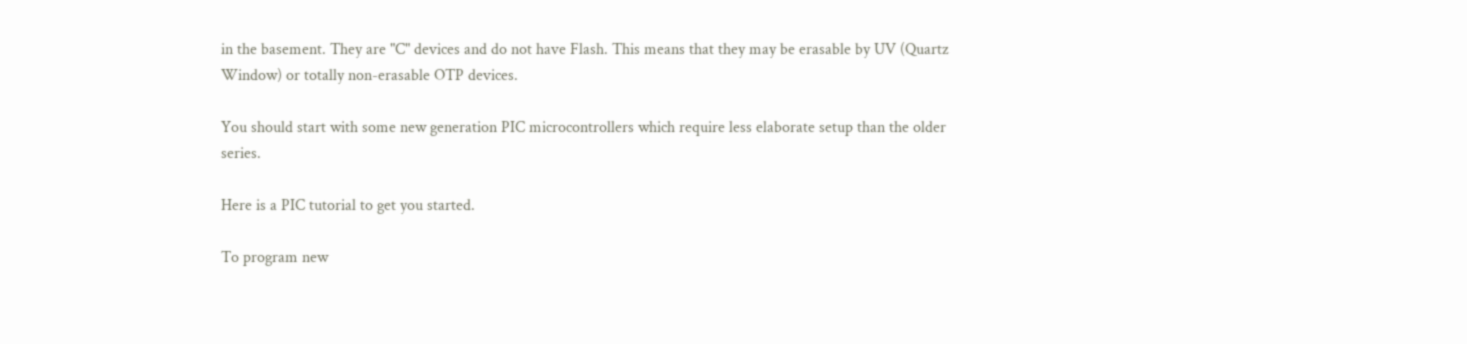in the basement. They are "C" devices and do not have Flash. This means that they may be erasable by UV (Quartz Window) or totally non-erasable OTP devices.

You should start with some new generation PIC microcontrollers which require less elaborate setup than the older series.

Here is a PIC tutorial to get you started.

To program new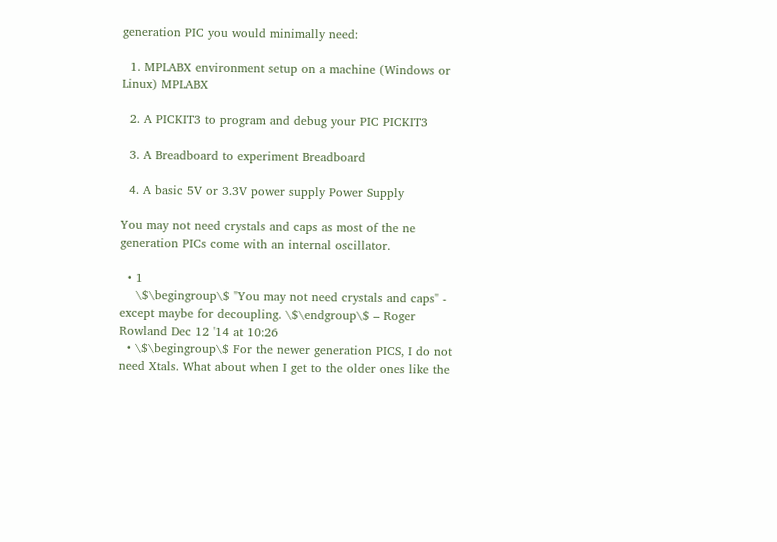generation PIC you would minimally need:

  1. MPLABX environment setup on a machine (Windows or Linux) MPLABX

  2. A PICKIT3 to program and debug your PIC PICKIT3

  3. A Breadboard to experiment Breadboard

  4. A basic 5V or 3.3V power supply Power Supply

You may not need crystals and caps as most of the ne generation PICs come with an internal oscillator.

  • 1
    \$\begingroup\$ "You may not need crystals and caps" - except maybe for decoupling. \$\endgroup\$ – Roger Rowland Dec 12 '14 at 10:26
  • \$\begingroup\$ For the newer generation PICS, I do not need Xtals. What about when I get to the older ones like the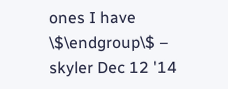ones I have \$\endgroup\$ – skyler Dec 12 '14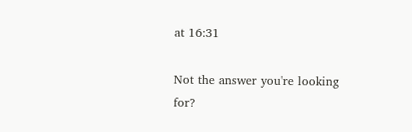at 16:31

Not the answer you're looking for?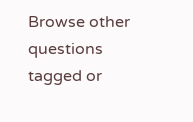Browse other questions tagged or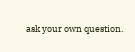ask your own question.